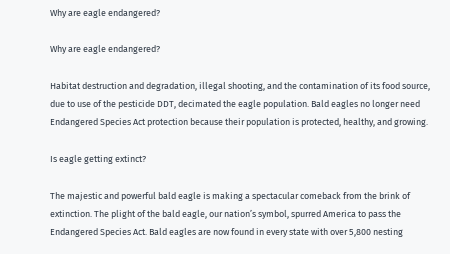Why are eagle endangered?

Why are eagle endangered?

Habitat destruction and degradation, illegal shooting, and the contamination of its food source, due to use of the pesticide DDT, decimated the eagle population. Bald eagles no longer need Endangered Species Act protection because their population is protected, healthy, and growing.

Is eagle getting extinct?

The majestic and powerful bald eagle is making a spectacular comeback from the brink of extinction. The plight of the bald eagle, our nation’s symbol, spurred America to pass the Endangered Species Act. Bald eagles are now found in every state with over 5,800 nesting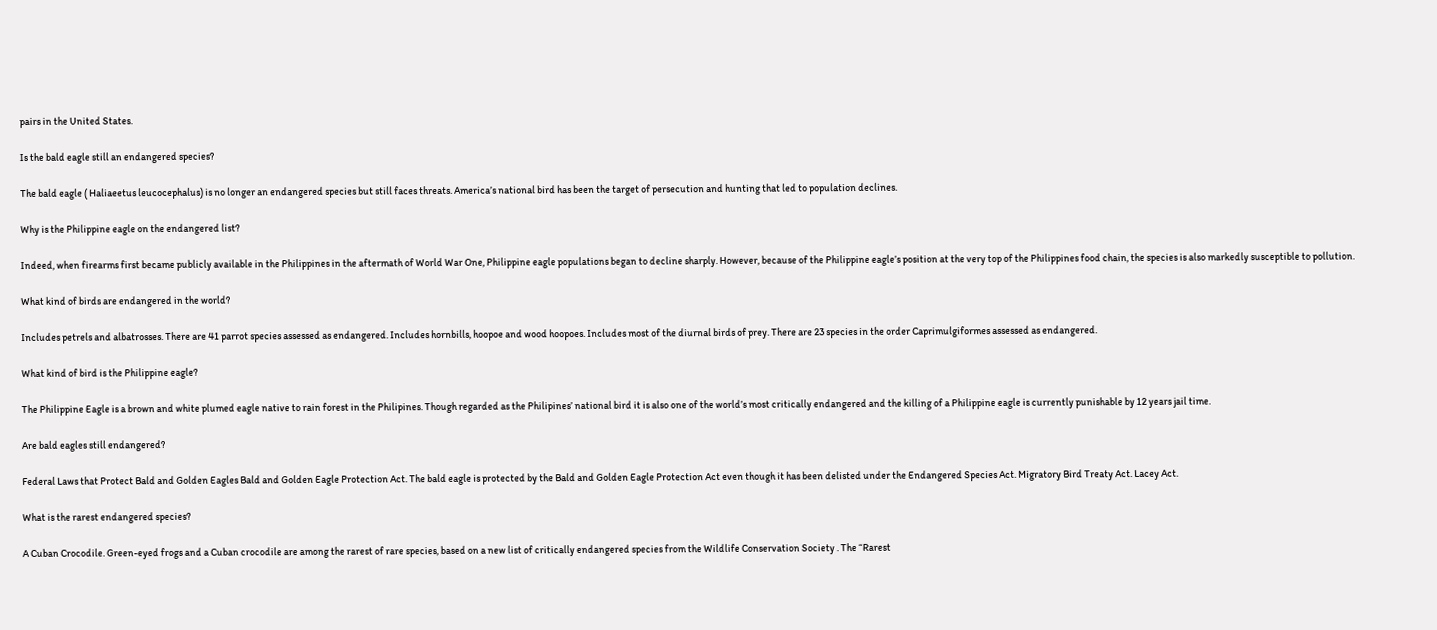pairs in the United States.

Is the bald eagle still an endangered species?

The bald eagle ( Haliaeetus leucocephalus) is no longer an endangered species but still faces threats. America’s national bird has been the target of persecution and hunting that led to population declines.

Why is the Philippine eagle on the endangered list?

Indeed, when firearms first became publicly available in the Philippines in the aftermath of World War One, Philippine eagle populations began to decline sharply. However, because of the Philippine eagle’s position at the very top of the Philippines food chain, the species is also markedly susceptible to pollution.

What kind of birds are endangered in the world?

Includes petrels and albatrosses. There are 41 parrot species assessed as endangered. Includes hornbills, hoopoe and wood hoopoes. Includes most of the diurnal birds of prey. There are 23 species in the order Caprimulgiformes assessed as endangered.

What kind of bird is the Philippine eagle?

The Philippine Eagle is a brown and white plumed eagle native to rain forest in the Philipines. Though regarded as the Philipines’ national bird it is also one of the world’s most critically endangered and the killing of a Philippine eagle is currently punishable by 12 years jail time.

Are bald eagles still endangered?

Federal Laws that Protect Bald and Golden Eagles Bald and Golden Eagle Protection Act. The bald eagle is protected by the Bald and Golden Eagle Protection Act even though it has been delisted under the Endangered Species Act. Migratory Bird Treaty Act. Lacey Act.

What is the rarest endangered species?

A Cuban Crocodile. Green-eyed frogs and a Cuban crocodile are among the rarest of rare species, based on a new list of critically endangered species from the Wildlife Conservation Society . The “Rarest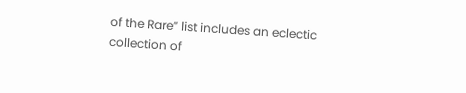of the Rare” list includes an eclectic collection of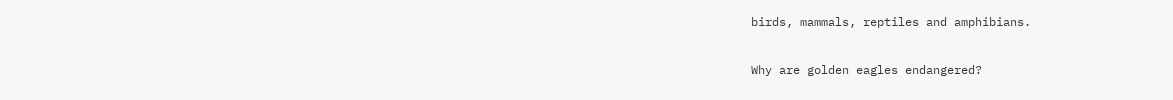birds, mammals, reptiles and amphibians.

Why are golden eagles endangered?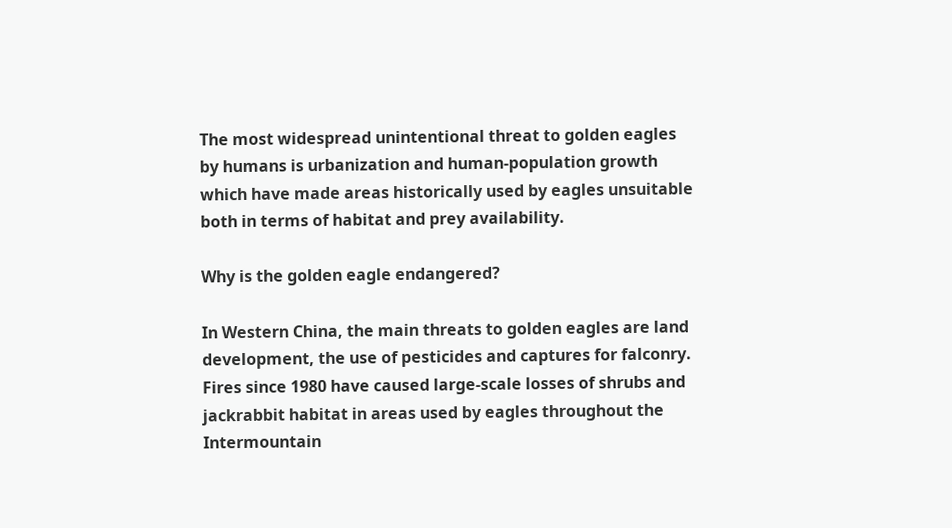The most widespread unintentional threat to golden eagles by humans is urbanization and human-population growth which have made areas historically used by eagles unsuitable both in terms of habitat and prey availability.

Why is the golden eagle endangered?

In Western China, the main threats to golden eagles are land development, the use of pesticides and captures for falconry. Fires since 1980 have caused large-scale losses of shrubs and jackrabbit habitat in areas used by eagles throughout the Intermountain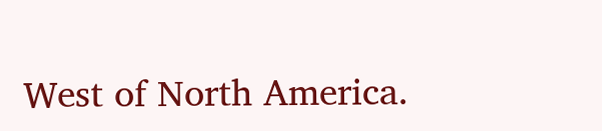West of North America.